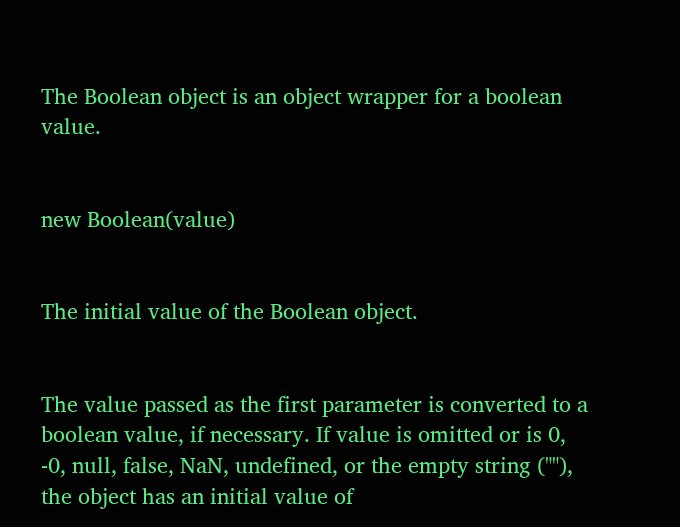The Boolean object is an object wrapper for a boolean value.


new Boolean(value)


The initial value of the Boolean object.


The value passed as the first parameter is converted to a boolean value, if necessary. If value is omitted or is 0, -0, null, false, NaN, undefined, or the empty string (""), the object has an initial value of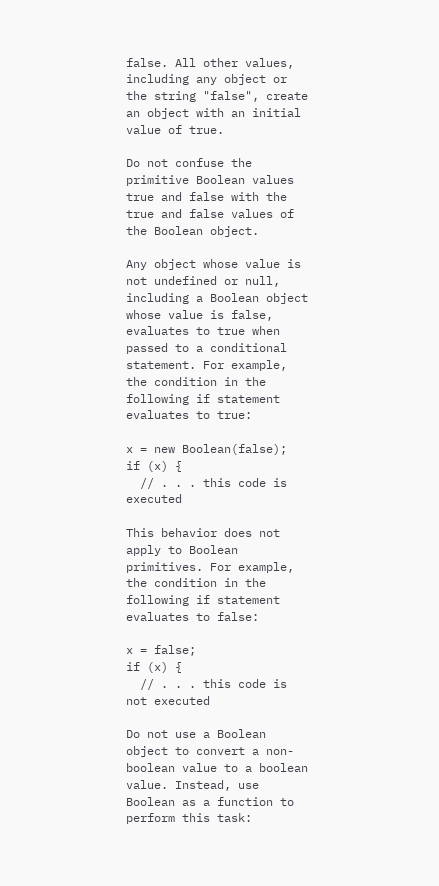false. All other values, including any object or the string "false", create an object with an initial value of true.

Do not confuse the primitive Boolean values true and false with the true and false values of the Boolean object.

Any object whose value is not undefined or null, including a Boolean object whose value is false, evaluates to true when passed to a conditional statement. For example, the condition in the following if statement evaluates to true:

x = new Boolean(false);
if (x) {
  // . . . this code is executed

This behavior does not apply to Boolean primitives. For example, the condition in the following if statement evaluates to false:

x = false;
if (x) {
  // . . . this code is not executed

Do not use a Boolean object to convert a non-boolean value to a boolean value. Instead, use Boolean as a function to perform this task: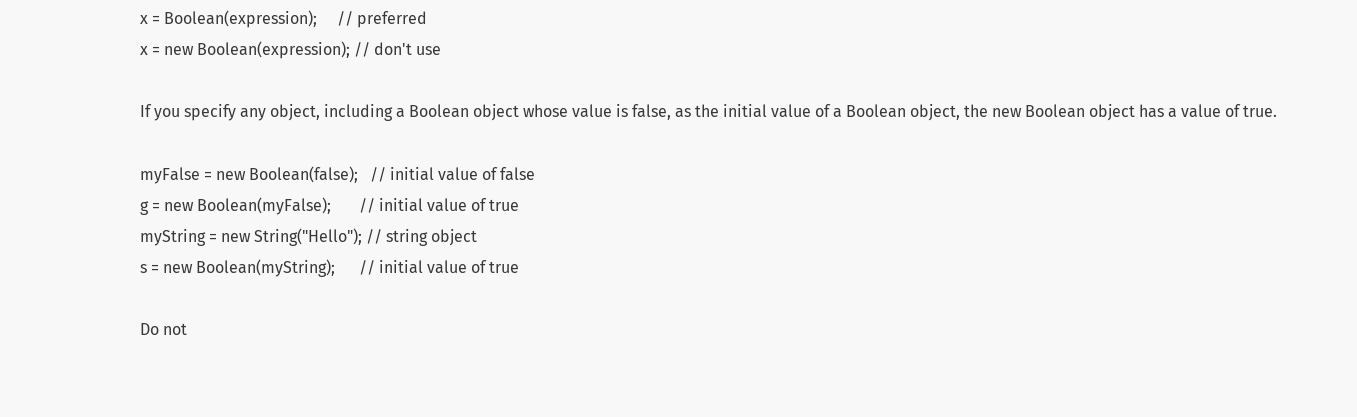x = Boolean(expression);     // preferred
x = new Boolean(expression); // don't use

If you specify any object, including a Boolean object whose value is false, as the initial value of a Boolean object, the new Boolean object has a value of true.

myFalse = new Boolean(false);   // initial value of false
g = new Boolean(myFalse);       // initial value of true
myString = new String("Hello"); // string object
s = new Boolean(myString);      // initial value of true

Do not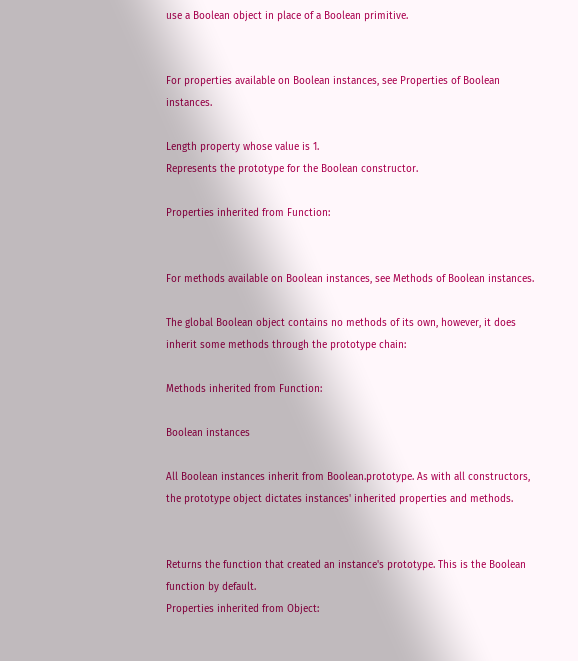use a Boolean object in place of a Boolean primitive.


For properties available on Boolean instances, see Properties of Boolean instances.

Length property whose value is 1.
Represents the prototype for the Boolean constructor.

Properties inherited from Function:


For methods available on Boolean instances, see Methods of Boolean instances.

The global Boolean object contains no methods of its own, however, it does inherit some methods through the prototype chain:

Methods inherited from Function:

Boolean instances

All Boolean instances inherit from Boolean.prototype. As with all constructors, the prototype object dictates instances' inherited properties and methods.


Returns the function that created an instance's prototype. This is the Boolean function by default.
Properties inherited from Object: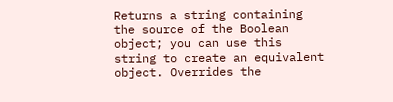Returns a string containing the source of the Boolean object; you can use this string to create an equivalent object. Overrides the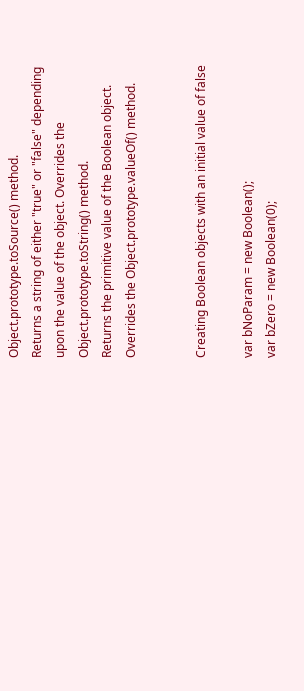Object.prototype.toSource() method.
Returns a string of either "true" or "false" depending upon the value of the object. Overrides the Object.prototype.toString() method.
Returns the primitive value of the Boolean object. Overrides the Object.prototype.valueOf() method.


Creating Boolean objects with an initial value of false

var bNoParam = new Boolean();
var bZero = new Boolean(0);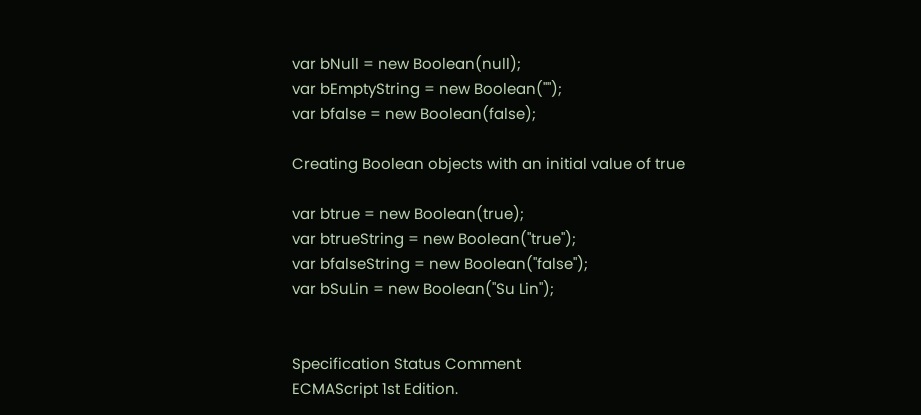var bNull = new Boolean(null);
var bEmptyString = new Boolean("");
var bfalse = new Boolean(false);

Creating Boolean objects with an initial value of true

var btrue = new Boolean(true);
var btrueString = new Boolean("true");
var bfalseString = new Boolean("false");
var bSuLin = new Boolean("Su Lin");


Specification Status Comment
ECMAScript 1st Edition.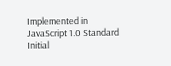Implemented in JavaScript 1.0 Standard Initial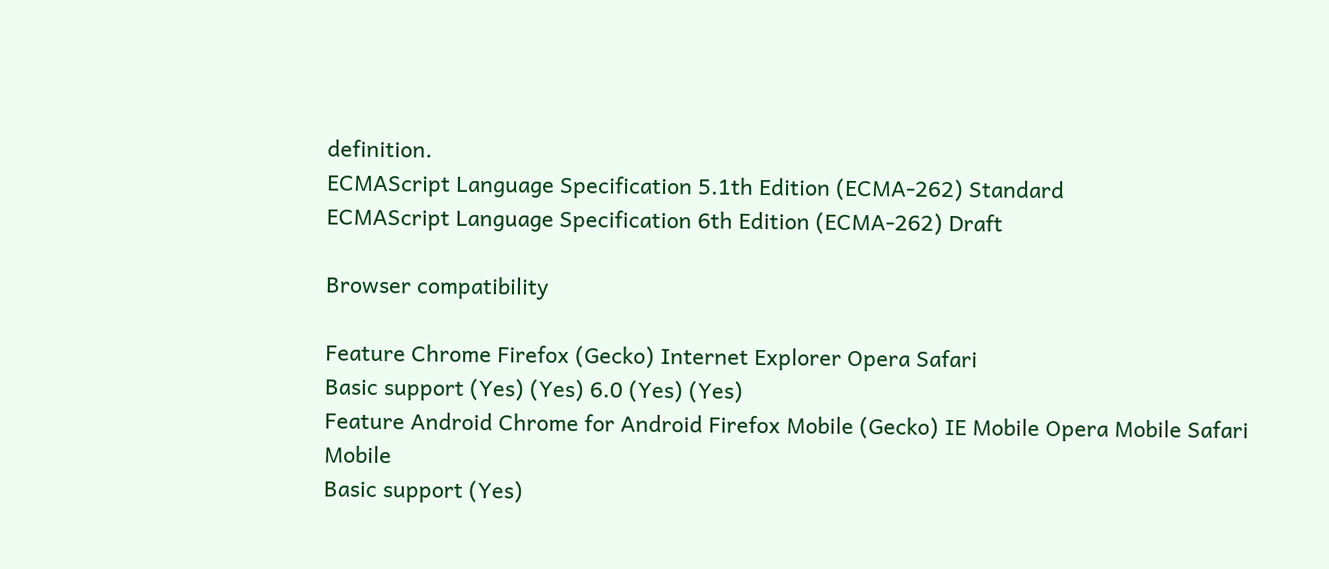definition.
ECMAScript Language Specification 5.1th Edition (ECMA-262) Standard
ECMAScript Language Specification 6th Edition (ECMA-262) Draft

Browser compatibility

Feature Chrome Firefox (Gecko) Internet Explorer Opera Safari
Basic support (Yes) (Yes) 6.0 (Yes) (Yes)
Feature Android Chrome for Android Firefox Mobile (Gecko) IE Mobile Opera Mobile Safari Mobile
Basic support (Yes)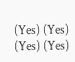(Yes) (Yes) (Yes) (Yes)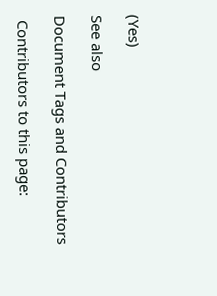(Yes)

See also

Document Tags and Contributors

 Contributors to this page: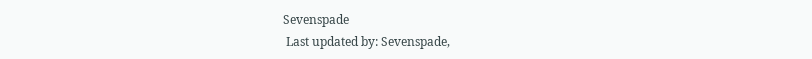Sevenspade
 Last updated by: Sevenspade,